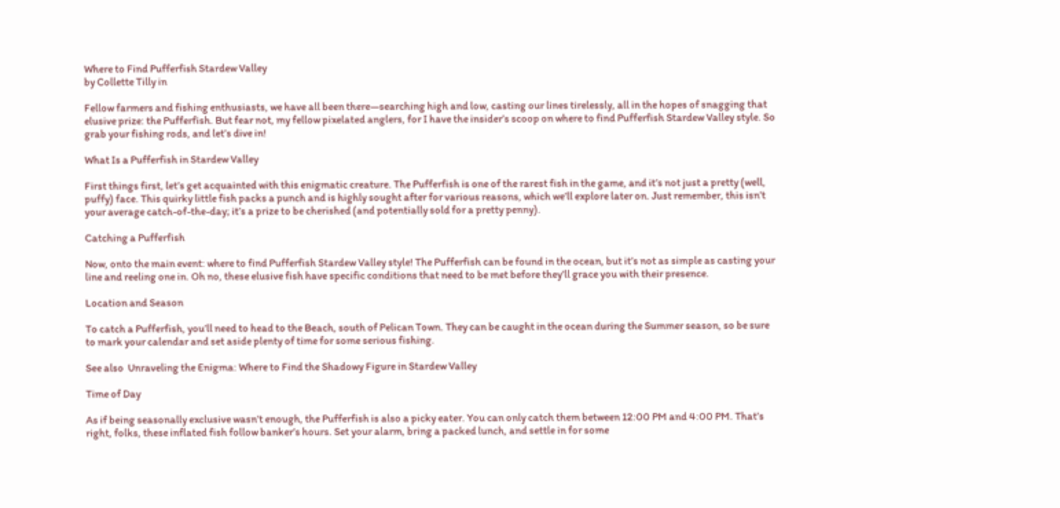Where to Find Pufferfish Stardew Valley
by Collette Tilly in

Fellow farmers and fishing enthusiasts, we have all been there—searching high and low, casting our lines tirelessly, all in the hopes of snagging that elusive prize: the Pufferfish. But fear not, my fellow pixelated anglers, for I have the insider’s scoop on where to find Pufferfish Stardew Valley style. So grab your fishing rods, and let’s dive in!

What Is a Pufferfish in Stardew Valley

First things first, let’s get acquainted with this enigmatic creature. The Pufferfish is one of the rarest fish in the game, and it’s not just a pretty (well, puffy) face. This quirky little fish packs a punch and is highly sought after for various reasons, which we’ll explore later on. Just remember, this isn’t your average catch-of-the-day; it’s a prize to be cherished (and potentially sold for a pretty penny).

Catching a Pufferfish

Now, onto the main event: where to find Pufferfish Stardew Valley style! The Pufferfish can be found in the ocean, but it’s not as simple as casting your line and reeling one in. Oh no, these elusive fish have specific conditions that need to be met before they’ll grace you with their presence.

Location and Season

To catch a Pufferfish, you’ll need to head to the Beach, south of Pelican Town. They can be caught in the ocean during the Summer season, so be sure to mark your calendar and set aside plenty of time for some serious fishing.

See also  Unraveling the Enigma: Where to Find the Shadowy Figure in Stardew Valley

Time of Day

As if being seasonally exclusive wasn’t enough, the Pufferfish is also a picky eater. You can only catch them between 12:00 PM and 4:00 PM. That’s right, folks, these inflated fish follow banker’s hours. Set your alarm, bring a packed lunch, and settle in for some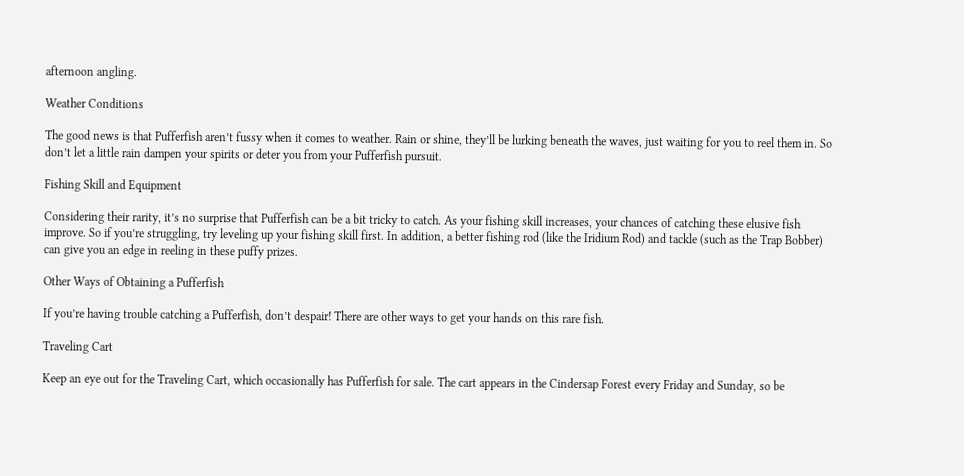afternoon angling.

Weather Conditions

The good news is that Pufferfish aren’t fussy when it comes to weather. Rain or shine, they’ll be lurking beneath the waves, just waiting for you to reel them in. So don’t let a little rain dampen your spirits or deter you from your Pufferfish pursuit.

Fishing Skill and Equipment

Considering their rarity, it’s no surprise that Pufferfish can be a bit tricky to catch. As your fishing skill increases, your chances of catching these elusive fish improve. So if you’re struggling, try leveling up your fishing skill first. In addition, a better fishing rod (like the Iridium Rod) and tackle (such as the Trap Bobber) can give you an edge in reeling in these puffy prizes.

Other Ways of Obtaining a Pufferfish

If you’re having trouble catching a Pufferfish, don’t despair! There are other ways to get your hands on this rare fish.

Traveling Cart

Keep an eye out for the Traveling Cart, which occasionally has Pufferfish for sale. The cart appears in the Cindersap Forest every Friday and Sunday, so be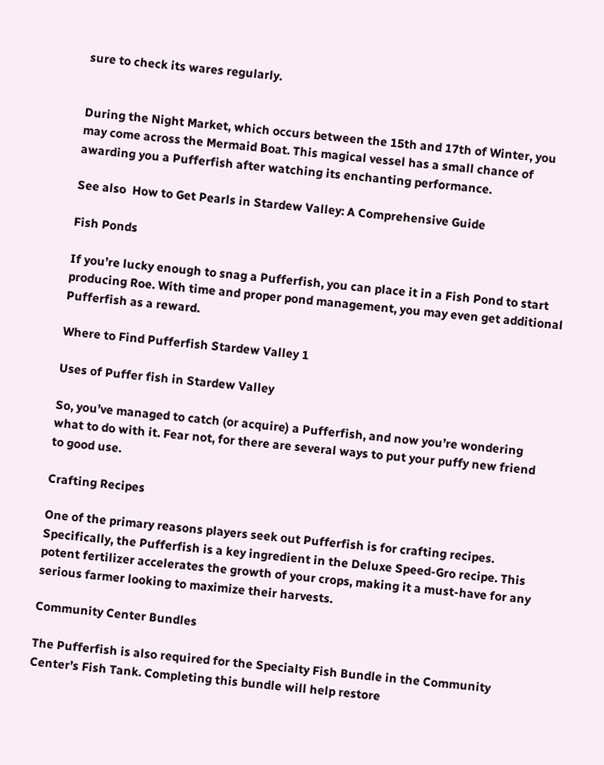sure to check its wares regularly.


During the Night Market, which occurs between the 15th and 17th of Winter, you may come across the Mermaid Boat. This magical vessel has a small chance of awarding you a Pufferfish after watching its enchanting performance.

See also  How to Get Pearls in Stardew Valley: A Comprehensive Guide

Fish Ponds

If you’re lucky enough to snag a Pufferfish, you can place it in a Fish Pond to start producing Roe. With time and proper pond management, you may even get additional Pufferfish as a reward.

Where to Find Pufferfish Stardew Valley 1

Uses of Puffer fish in Stardew Valley

So, you’ve managed to catch (or acquire) a Pufferfish, and now you’re wondering what to do with it. Fear not, for there are several ways to put your puffy new friend to good use.

Crafting Recipes

One of the primary reasons players seek out Pufferfish is for crafting recipes. Specifically, the Pufferfish is a key ingredient in the Deluxe Speed-Gro recipe. This potent fertilizer accelerates the growth of your crops, making it a must-have for any serious farmer looking to maximize their harvests.

Community Center Bundles

The Pufferfish is also required for the Specialty Fish Bundle in the Community Center’s Fish Tank. Completing this bundle will help restore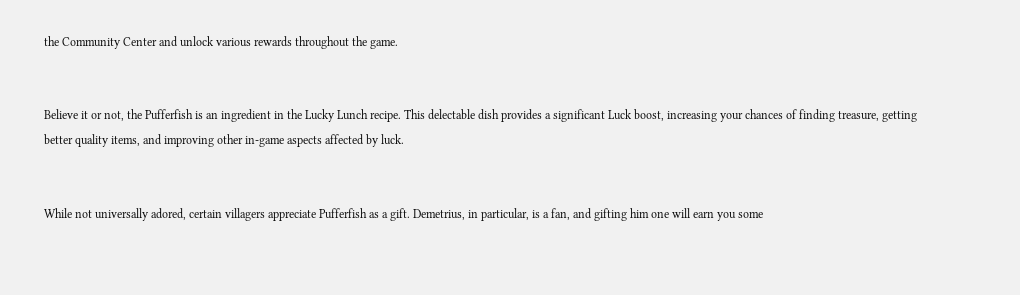the Community Center and unlock various rewards throughout the game.


Believe it or not, the Pufferfish is an ingredient in the Lucky Lunch recipe. This delectable dish provides a significant Luck boost, increasing your chances of finding treasure, getting better quality items, and improving other in-game aspects affected by luck.


While not universally adored, certain villagers appreciate Pufferfish as a gift. Demetrius, in particular, is a fan, and gifting him one will earn you some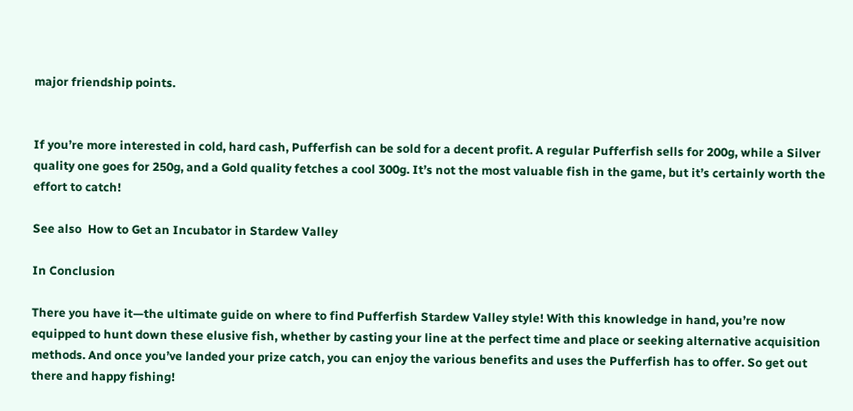major friendship points.


If you’re more interested in cold, hard cash, Pufferfish can be sold for a decent profit. A regular Pufferfish sells for 200g, while a Silver quality one goes for 250g, and a Gold quality fetches a cool 300g. It’s not the most valuable fish in the game, but it’s certainly worth the effort to catch!

See also  How to Get an Incubator in Stardew Valley

In Conclusion

There you have it—the ultimate guide on where to find Pufferfish Stardew Valley style! With this knowledge in hand, you’re now equipped to hunt down these elusive fish, whether by casting your line at the perfect time and place or seeking alternative acquisition methods. And once you’ve landed your prize catch, you can enjoy the various benefits and uses the Pufferfish has to offer. So get out there and happy fishing!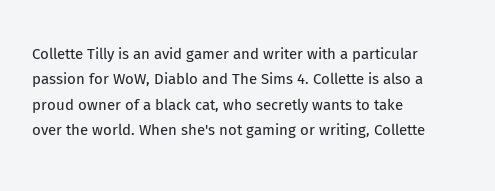Collette Tilly is an avid gamer and writer with a particular passion for WoW, Diablo and The Sims 4. Collette is also a proud owner of a black cat, who secretly wants to take over the world. When she's not gaming or writing, Collette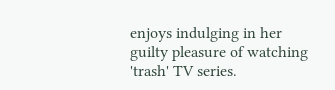enjoys indulging in her guilty pleasure of watching 'trash' TV series.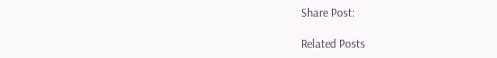Share Post:

Related Posts